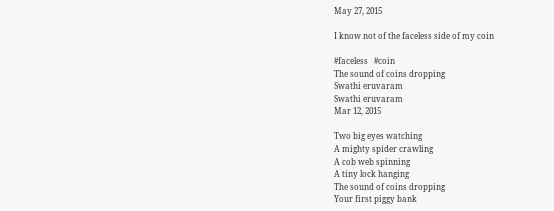May 27, 2015

I know not of the faceless side of my coin

#faceless   #coin
The sound of coins dropping
Swathi eruvaram
Swathi eruvaram
Mar 12, 2015

Two big eyes watching
A mighty spider crawling
A cob web spinning
A tiny lock hanging
The sound of coins dropping
Your first piggy bank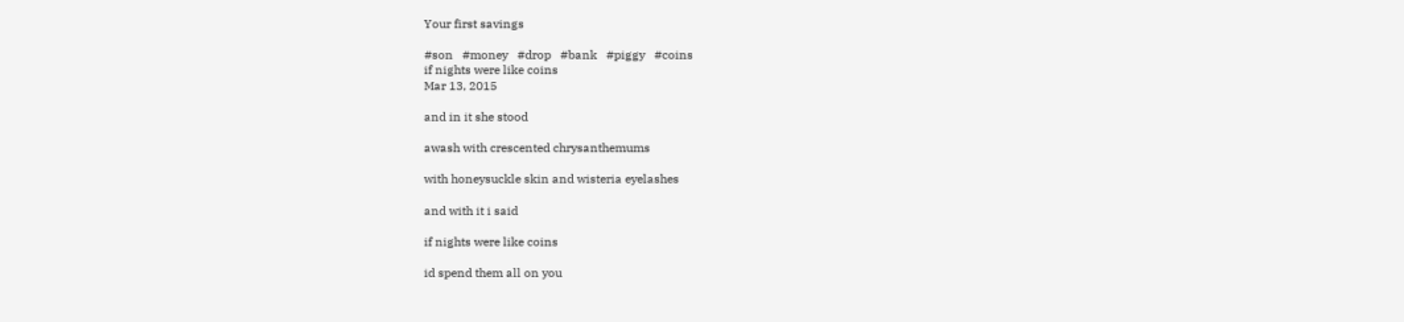Your first savings

#son   #money   #drop   #bank   #piggy   #coins
if nights were like coins
Mar 13, 2015

and in it she stood

awash with crescented chrysanthemums

with honeysuckle skin and wisteria eyelashes

and with it i said

if nights were like coins

id spend them all on you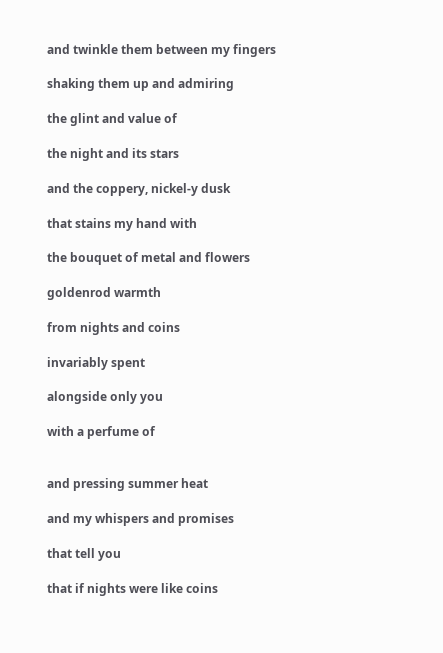and twinkle them between my fingers

shaking them up and admiring

the glint and value of

the night and its stars

and the coppery, nickel-y dusk

that stains my hand with

the bouquet of metal and flowers

goldenrod warmth

from nights and coins

invariably spent

alongside only you

with a perfume of


and pressing summer heat

and my whispers and promises

that tell you

that if nights were like coins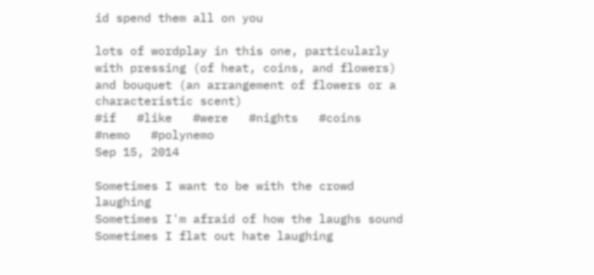id spend them all on you

lots of wordplay in this one, particularly with pressing (of heat, coins, and flowers) and bouquet (an arrangement of flowers or a characteristic scent)
#if   #like   #were   #nights   #coins   #nemo   #polynemo
Sep 15, 2014

Sometimes I want to be with the crowd laughing
Sometimes I'm afraid of how the laughs sound
Sometimes I flat out hate laughing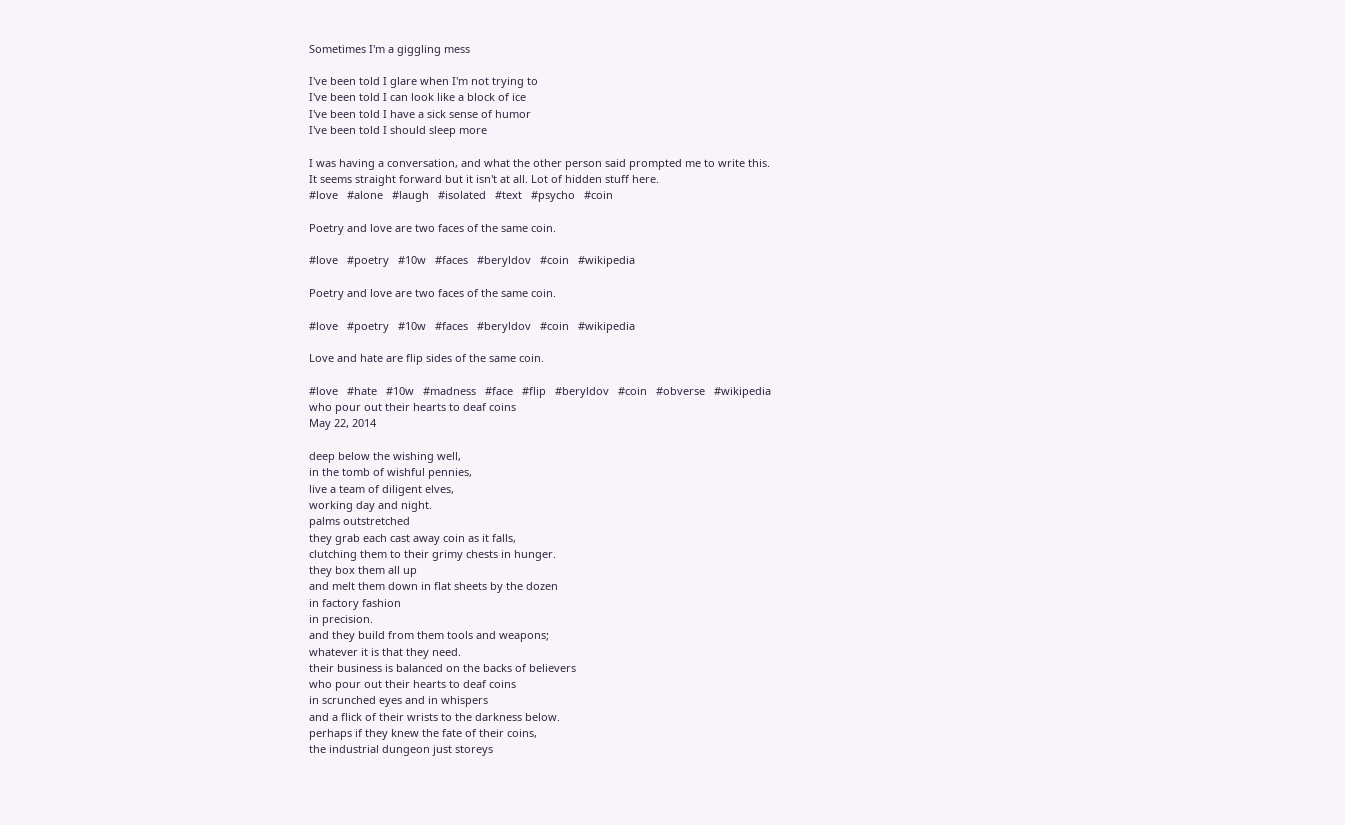Sometimes I'm a giggling mess

I've been told I glare when I'm not trying to
I've been told I can look like a block of ice
I've been told I have a sick sense of humor
I've been told I should sleep more

I was having a conversation, and what the other person said prompted me to write this.
It seems straight forward but it isn't at all. Lot of hidden stuff here.
#love   #alone   #laugh   #isolated   #text   #psycho   #coin

Poetry and love are two faces of the same coin.

#love   #poetry   #10w   #faces   #beryldov   #coin   #wikipedia

Poetry and love are two faces of the same coin.

#love   #poetry   #10w   #faces   #beryldov   #coin   #wikipedia

Love and hate are flip sides of the same coin.

#love   #hate   #10w   #madness   #face   #flip   #beryldov   #coin   #obverse   #wikipedia
who pour out their hearts to deaf coins
May 22, 2014

deep below the wishing well,
in the tomb of wishful pennies,
live a team of diligent elves,
working day and night.
palms outstretched
they grab each cast away coin as it falls,
clutching them to their grimy chests in hunger.
they box them all up
and melt them down in flat sheets by the dozen
in factory fashion
in precision.
and they build from them tools and weapons;
whatever it is that they need.
their business is balanced on the backs of believers
who pour out their hearts to deaf coins
in scrunched eyes and in whispers
and a flick of their wrists to the darkness below.
perhaps if they knew the fate of their coins,
the industrial dungeon just storeys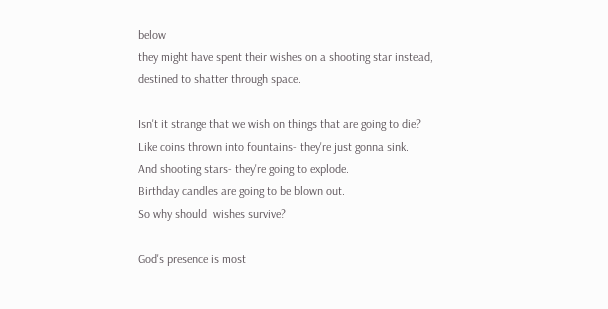below
they might have spent their wishes on a shooting star instead,
destined to shatter through space.

Isn't it strange that we wish on things that are going to die?
Like coins thrown into fountains- they're just gonna sink.
And shooting stars- they're going to explode.
Birthday candles are going to be blown out.
So why should  wishes survive?

God's presence is most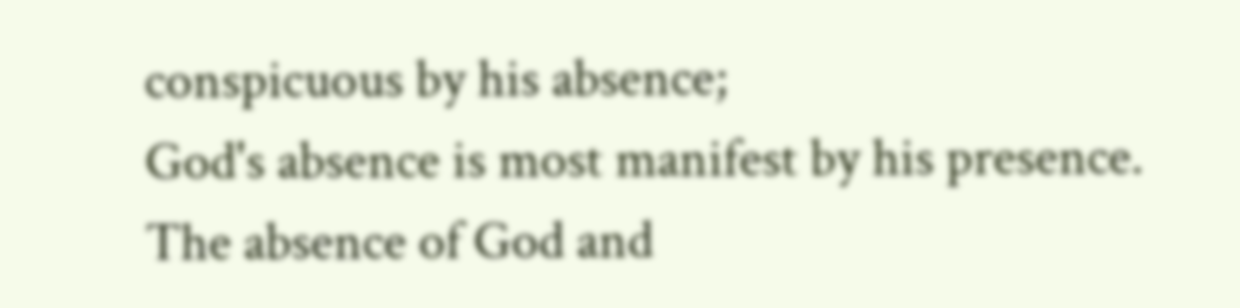conspicuous by his absence;
God's absence is most manifest by his presence.
The absence of God and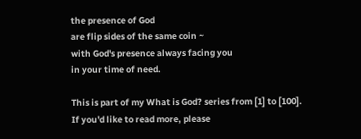the presence of God
are flip sides of the same coin ~
with God's presence always facing you
in your time of need.

This is part of my What is God? series from [1] to [100].
If you'd like to read more, please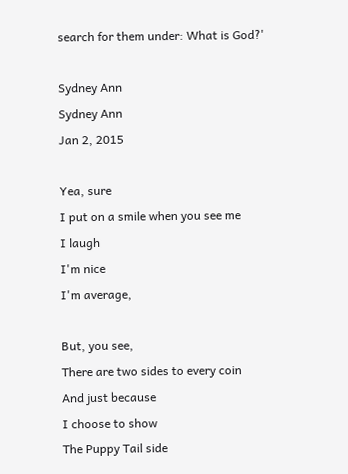search for them under: What is God?'

Sydney Ann
Sydney Ann
Jan 2, 2015

Yea, sure
I put on a smile when you see me
I laugh
I'm nice
I'm average,

But, you see,
There are two sides to every coin
And just because
I choose to show
The Puppy Tail side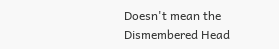Doesn't mean the
Dismembered Head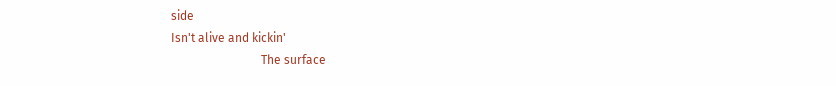side
Isn't alive and kickin'
                              The surface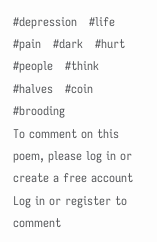#depression   #life   #pain   #dark   #hurt   #people   #think   #halves   #coin   #brooding
To comment on this poem, please log in or create a free account
Log in or register to comment